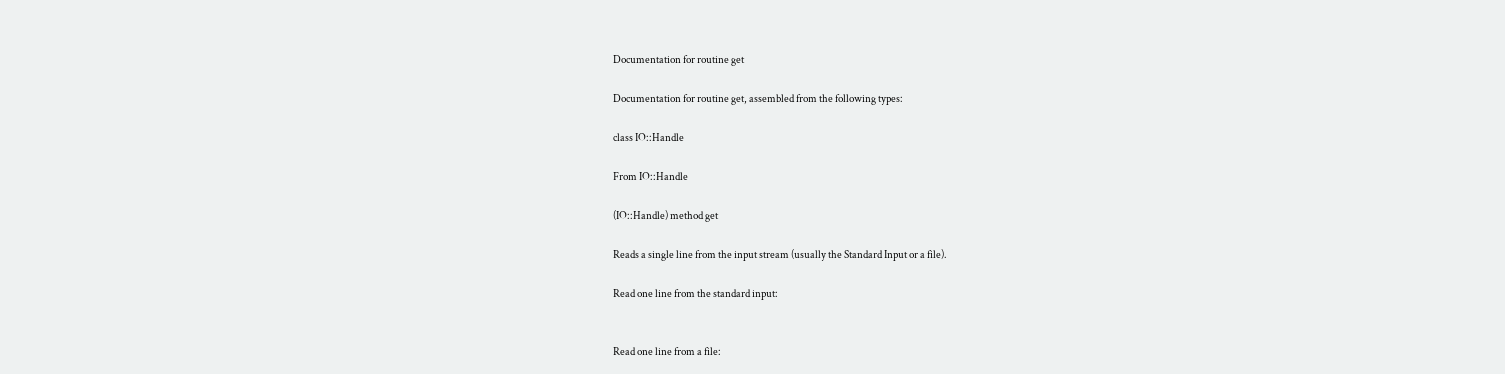Documentation for routine get

Documentation for routine get, assembled from the following types:

class IO::Handle

From IO::Handle

(IO::Handle) method get

Reads a single line from the input stream (usually the Standard Input or a file).

Read one line from the standard input:


Read one line from a file: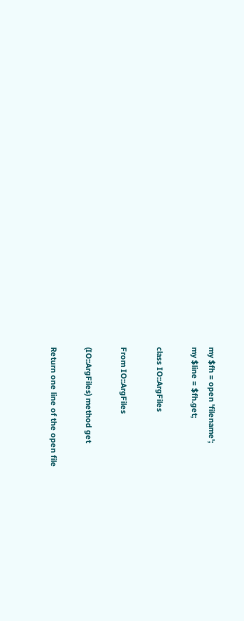my $fh = open 'filename';
my $line = $fh.get;

class IO::ArgFiles

From IO::ArgFiles

(IO::ArgFiles) method get

Return one line of the open file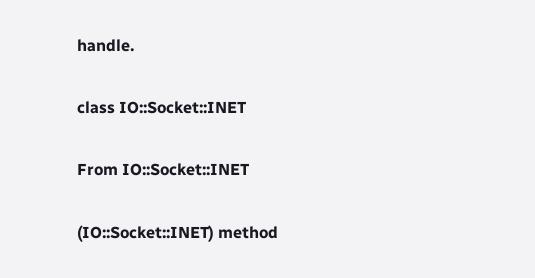handle.

class IO::Socket::INET

From IO::Socket::INET

(IO::Socket::INET) method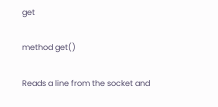get

method get()

Reads a line from the socket and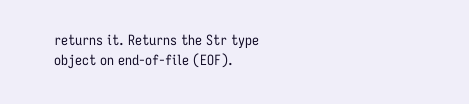returns it. Returns the Str type object on end-of-file (EOF).